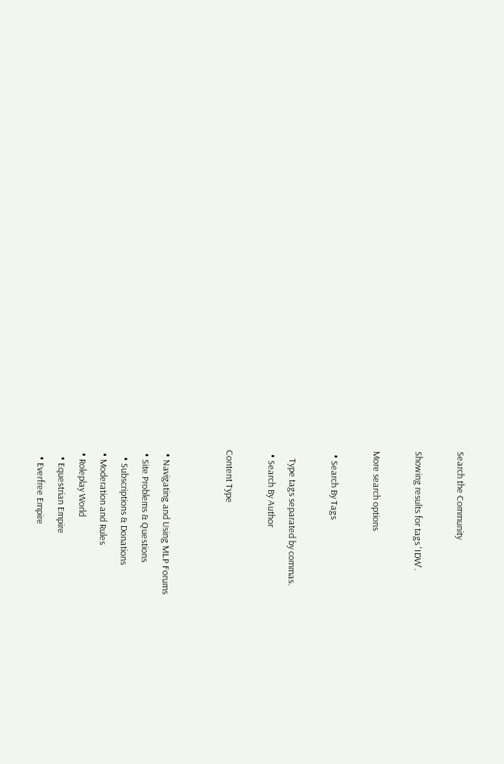Search the Community

Showing results for tags 'IDW'.

More search options

  • Search By Tags

    Type tags separated by commas.
  • Search By Author

Content Type


  • Navigating and Using MLP Forums
  • Site Problems & Questions
    • Subscriptions & Donations
  • Moderation and Rules
  • Roleplay World
    • Equestrian Empire
    • Everfree Empire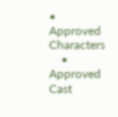• Approved Characters
    • Approved Cast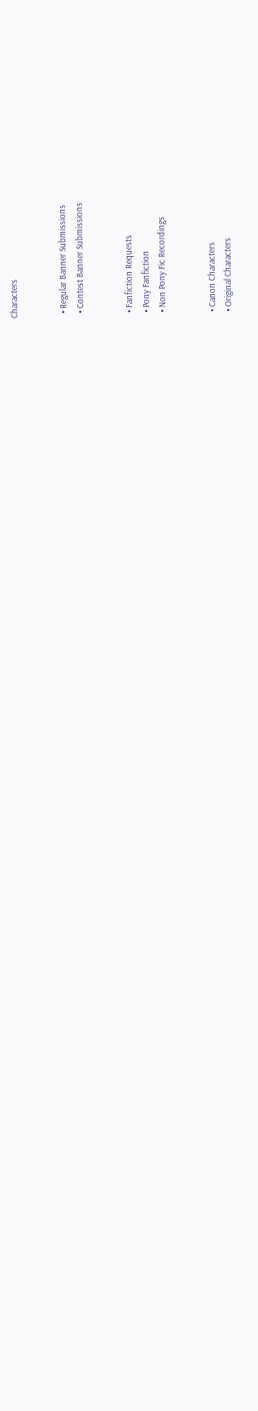Characters


  • Regular Banner Submissions
  • Contest Banner Submissions


  • Fanfiction Requests
  • Pony Fanfiction
  • Non Pony Fic Recordings


  • Canon Characters
  • Original Characters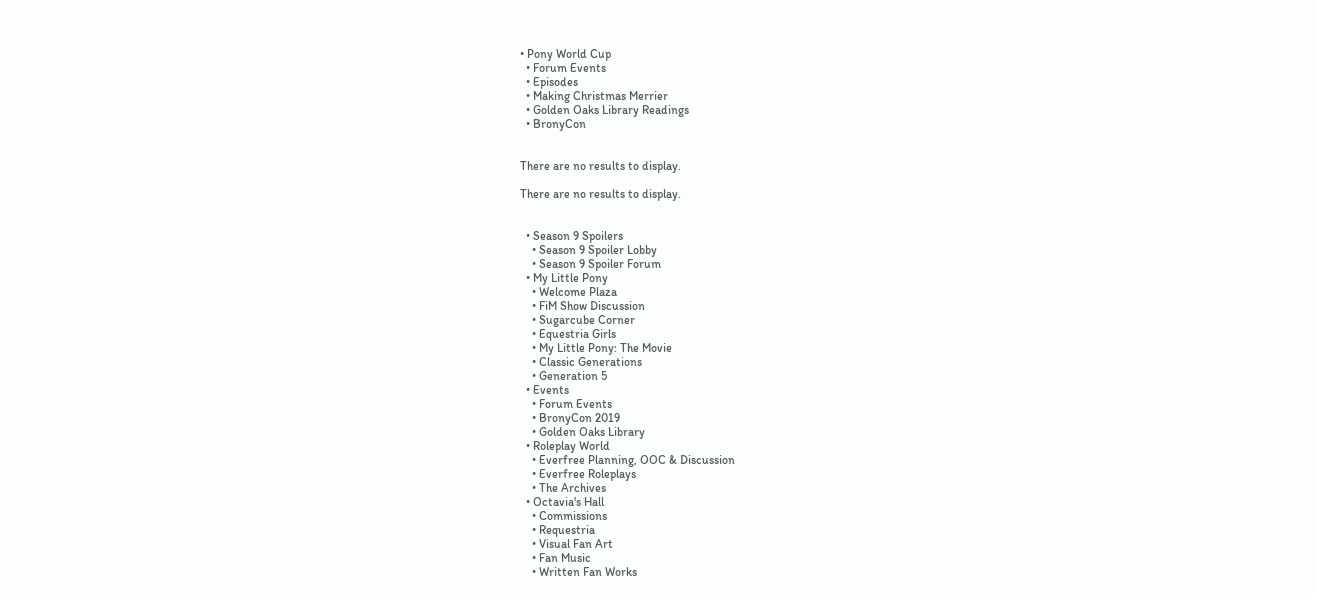• Pony World Cup
  • Forum Events
  • Episodes
  • Making Christmas Merrier
  • Golden Oaks Library Readings
  • BronyCon


There are no results to display.

There are no results to display.


  • Season 9 Spoilers
    • Season 9 Spoiler Lobby
    • Season 9 Spoiler Forum
  • My Little Pony
    • Welcome Plaza
    • FiM Show Discussion
    • Sugarcube Corner
    • Equestria Girls
    • My Little Pony: The Movie
    • Classic Generations
    • Generation 5
  • Events
    • Forum Events
    • BronyCon 2019
    • Golden Oaks Library
  • Roleplay World
    • Everfree Planning, OOC & Discussion
    • Everfree Roleplays
    • The Archives
  • Octavia's Hall
    • Commissions
    • Requestria
    • Visual Fan Art
    • Fan Music
    • Written Fan Works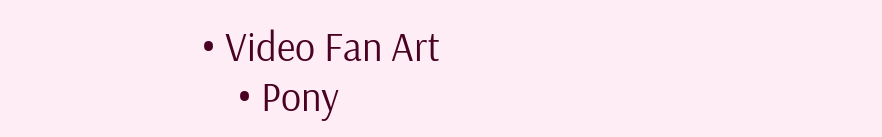• Video Fan Art
    • Pony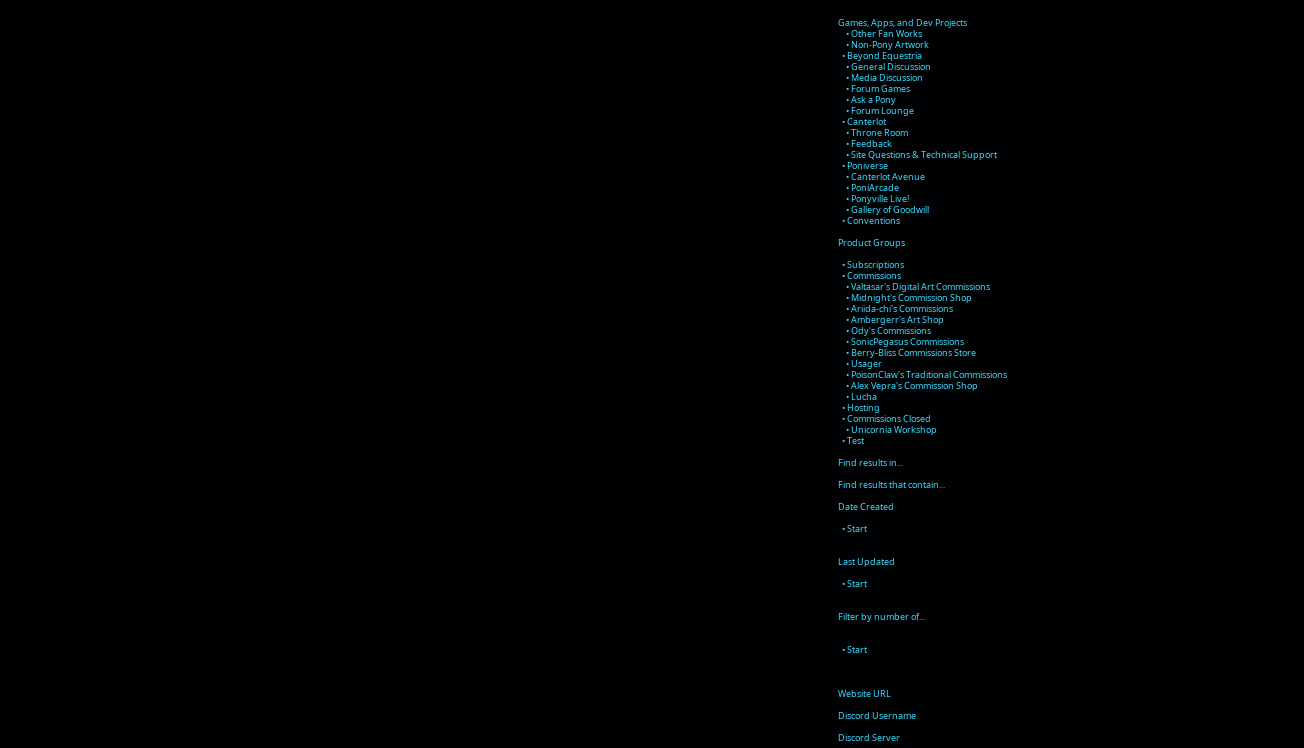Games, Apps, and Dev Projects
    • Other Fan Works
    • Non-Pony Artwork
  • Beyond Equestria
    • General Discussion
    • Media Discussion
    • Forum Games
    • Ask a Pony
    • Forum Lounge
  • Canterlot
    • Throne Room
    • Feedback
    • Site Questions & Technical Support
  • Poniverse
    • Canterlot Avenue
    • PoniArcade
    • Ponyville Live!
    • Gallery of Goodwill
  • Conventions

Product Groups

  • Subscriptions
  • Commissions
    • Valtasar's Digital Art Commissions
    • Midnight's Commission Shop
    • Ariida-chi's Commissions
    • Ambergerr's Art Shop
    • Ody's Commissions
    • SonicPegasus Commissions
    • Berry-Bliss Commissions Store
    • Usager
    • PoisonClaw's Traditional Commissions
    • Alex Vepra's Commission Shop
    • Lucha
  • Hosting
  • Commissions Closed
    • Unicornia Workshop
  • Test

Find results in...

Find results that contain...

Date Created

  • Start


Last Updated

  • Start


Filter by number of...


  • Start



Website URL

Discord Username

Discord Server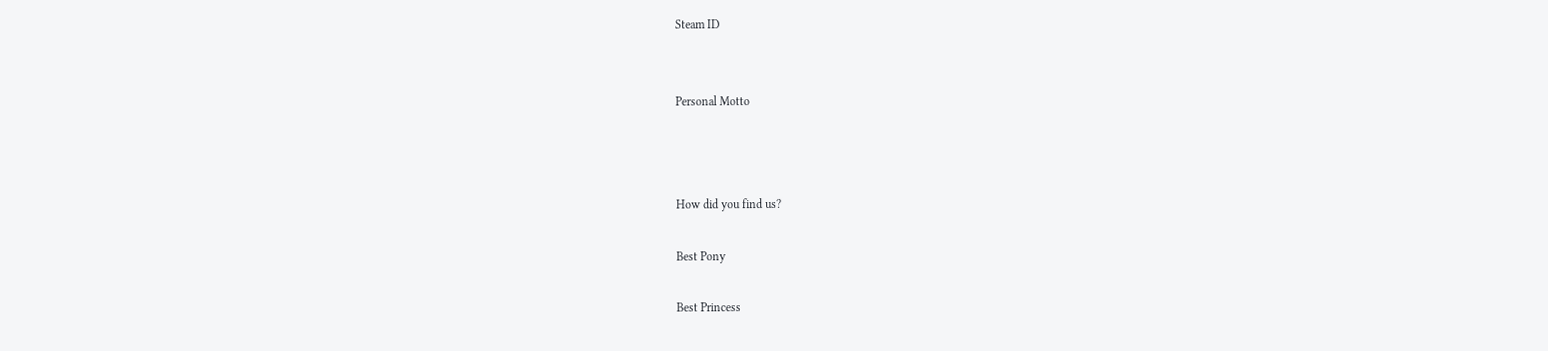Steam ID


Personal Motto



How did you find us?

Best Pony

Best Princess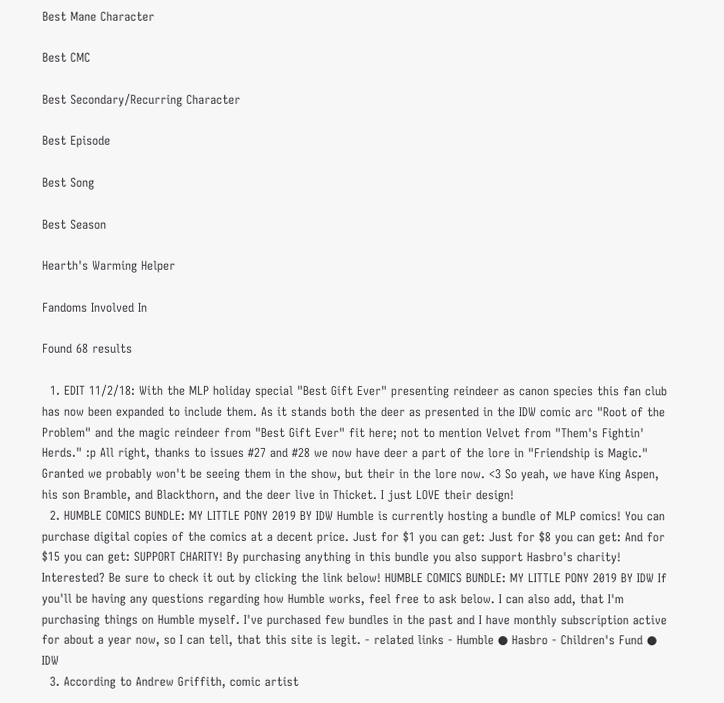Best Mane Character

Best CMC

Best Secondary/Recurring Character

Best Episode

Best Song

Best Season

Hearth's Warming Helper

Fandoms Involved In

Found 68 results

  1. EDIT 11/2/18: With the MLP holiday special "Best Gift Ever" presenting reindeer as canon species this fan club has now been expanded to include them. As it stands both the deer as presented in the IDW comic arc "Root of the Problem" and the magic reindeer from "Best Gift Ever" fit here; not to mention Velvet from "Them's Fightin' Herds." :p All right, thanks to issues #27 and #28 we now have deer a part of the lore in "Friendship is Magic." Granted we probably won't be seeing them in the show, but their in the lore now. <3 So yeah, we have King Aspen, his son Bramble, and Blackthorn, and the deer live in Thicket. I just LOVE their design!
  2. HUMBLE COMICS BUNDLE: MY LITTLE PONY 2019 BY IDW Humble is currently hosting a bundle of MLP comics! You can purchase digital copies of the comics at a decent price. Just for $1 you can get: Just for $8 you can get: And for $15 you can get: SUPPORT CHARITY! By purchasing anything in this bundle you also support Hasbro's charity! Interested? Be sure to check it out by clicking the link below! HUMBLE COMICS BUNDLE: MY LITTLE PONY 2019 BY IDW If you'll be having any questions regarding how Humble works, feel free to ask below. I can also add, that I'm purchasing things on Humble myself. I've purchased few bundles in the past and I have monthly subscription active for about a year now, so I can tell, that this site is legit. - related links - Humble ● Hasbro - Children's Fund ● IDW
  3. According to Andrew Griffith, comic artist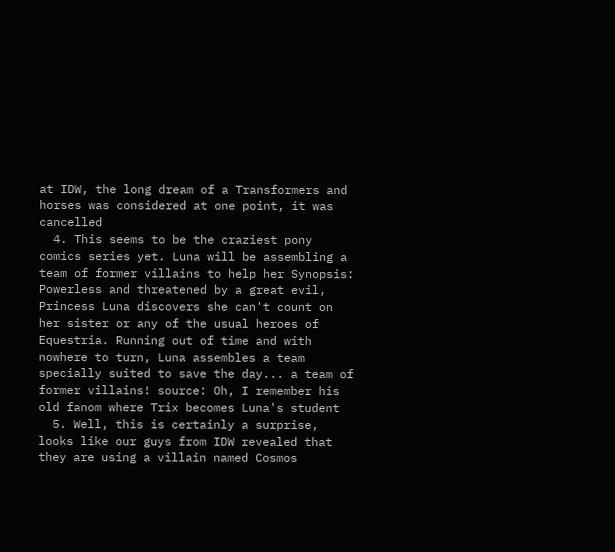at IDW, the long dream of a Transformers and horses was considered at one point, it was cancelled
  4. This seems to be the craziest pony comics series yet. Luna will be assembling a team of former villains to help her Synopsis: Powerless and threatened by a great evil, Princess Luna discovers she can't count on her sister or any of the usual heroes of Equestria. Running out of time and with nowhere to turn, Luna assembles a team specially suited to save the day... a team of former villains! source: Oh, I remember his old fanom where Trix becomes Luna's student
  5. Well, this is certainly a surprise, looks like our guys from IDW revealed that they are using a villain named Cosmos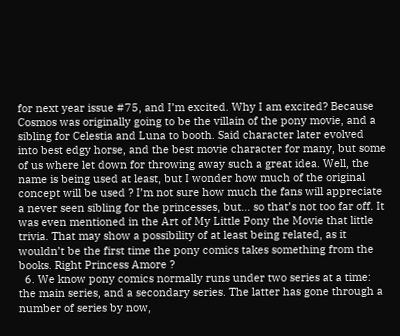for next year issue #75, and I’m excited. Why I am excited? Because Cosmos was originally going to be the villain of the pony movie, and a sibling for Celestia and Luna to booth. Said character later evolved into best edgy horse, and the best movie character for many, but some of us where let down for throwing away such a great idea. Well, the name is being used at least, but I wonder how much of the original concept will be used ? I’m not sure how much the fans will appreciate a never seen sibling for the princesses, but... so that’s not too far off. It was even mentioned in the Art of My Little Pony the Movie that little trivia. That may show a possibility of at least being related, as it wouldn’t be the first time the pony comics takes something from the books. Right Princess Amore ?
  6. We know pony comics normally runs under two series at a time: the main series, and a secondary series. The latter has gone through a number of series by now,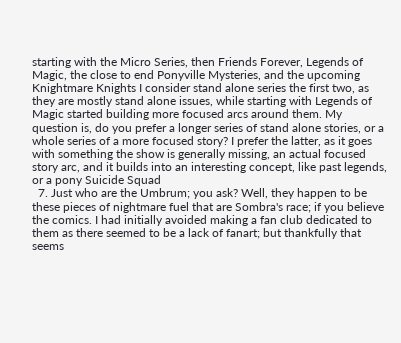starting with the Micro Series, then Friends Forever, Legends of Magic, the close to end Ponyville Mysteries, and the upcoming Knightmare Knights I consider stand alone series the first two, as they are mostly stand alone issues, while starting with Legends of Magic started building more focused arcs around them. My question is, do you prefer a longer series of stand alone stories, or a whole series of a more focused story? I prefer the latter, as it goes with something the show is generally missing, an actual focused story arc, and it builds into an interesting concept, like past legends, or a pony Suicide Squad
  7. Just who are the Umbrum; you ask? Well, they happen to be these pieces of nightmare fuel that are Sombra's race; if you believe the comics. I had initially avoided making a fan club dedicated to them as there seemed to be a lack of fanart; but thankfully that seems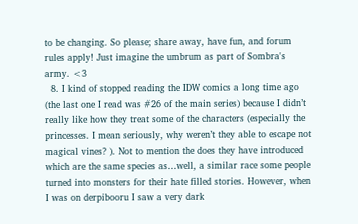to be changing. So please; share away, have fun, and forum rules apply! Just imagine the umbrum as part of Sombra's army. <3
  8. I kind of stopped reading the IDW comics a long time ago (the last one I read was #26 of the main series) because I didn’t really like how they treat some of the characters (especially the princesses. I mean seriously, why weren’t they able to escape not magical vines? ). Not to mention the does they have introduced which are the same species as…well, a similar race some people turned into monsters for their hate filled stories. However, when I was on derpibooru I saw a very dark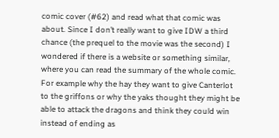comic cover (#62) and read what that comic was about. Since I don’t really want to give IDW a third chance (the prequel to the movie was the second) I wondered if there is a website or something similar, where you can read the summary of the whole comic. For example why the hay they want to give Canterlot to the griffons or why the yaks thought they might be able to attack the dragons and think they could win instead of ending as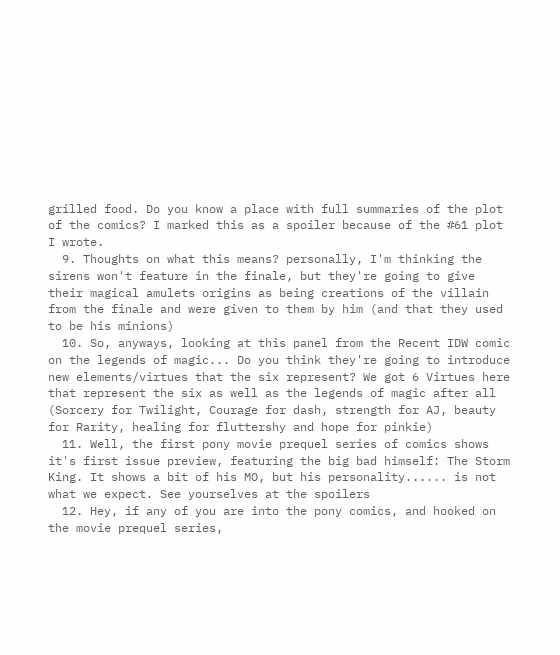grilled food. Do you know a place with full summaries of the plot of the comics? I marked this as a spoiler because of the #61 plot I wrote.
  9. Thoughts on what this means? personally, I'm thinking the sirens won't feature in the finale, but they're going to give their magical amulets origins as being creations of the villain from the finale and were given to them by him (and that they used to be his minions)
  10. So, anyways, looking at this panel from the Recent IDW comic on the legends of magic... Do you think they're going to introduce new elements/virtues that the six represent? We got 6 Virtues here that represent the six as well as the legends of magic after all (Sorcery for Twilight, Courage for dash, strength for AJ, beauty for Rarity, healing for fluttershy and hope for pinkie)
  11. Well, the first pony movie prequel series of comics shows it's first issue preview, featuring the big bad himself: The Storm King. It shows a bit of his MO, but his personality...... is not what we expect. See yourselves at the spoilers
  12. Hey, if any of you are into the pony comics, and hooked on the movie prequel series,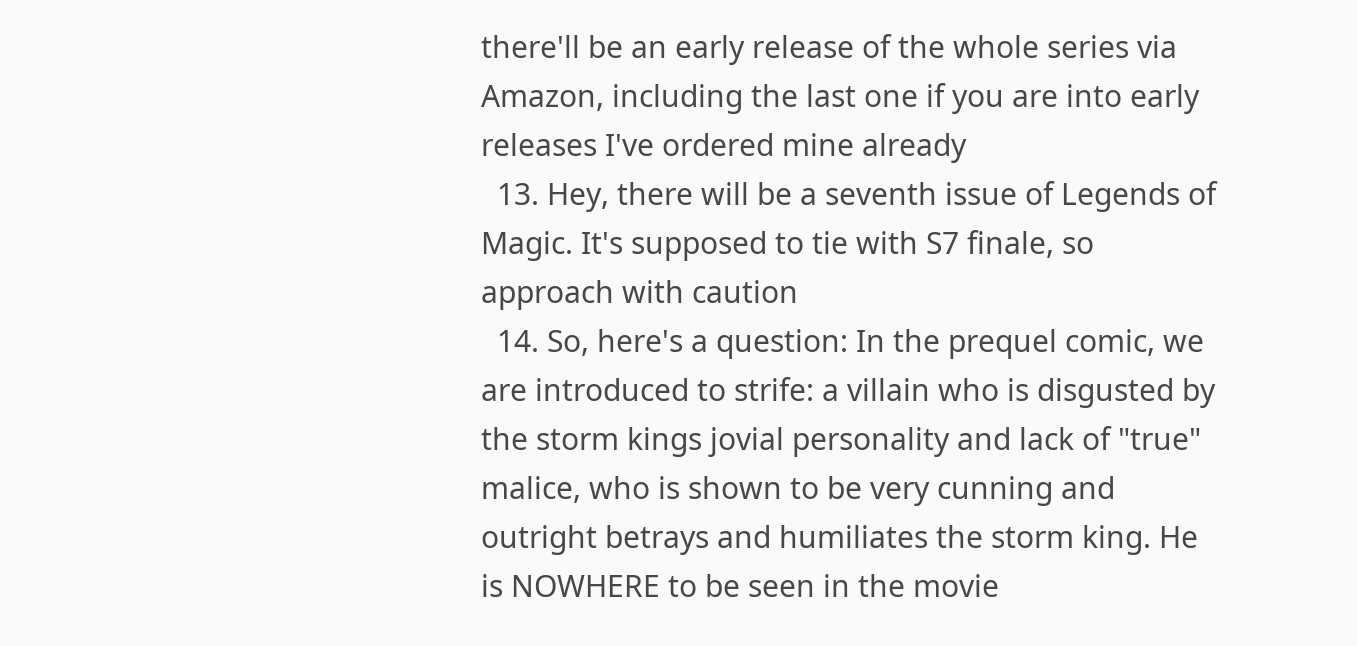there'll be an early release of the whole series via Amazon, including the last one if you are into early releases I've ordered mine already
  13. Hey, there will be a seventh issue of Legends of Magic. It's supposed to tie with S7 finale, so approach with caution
  14. So, here's a question: In the prequel comic, we are introduced to strife: a villain who is disgusted by the storm kings jovial personality and lack of "true" malice, who is shown to be very cunning and outright betrays and humiliates the storm king. He is NOWHERE to be seen in the movie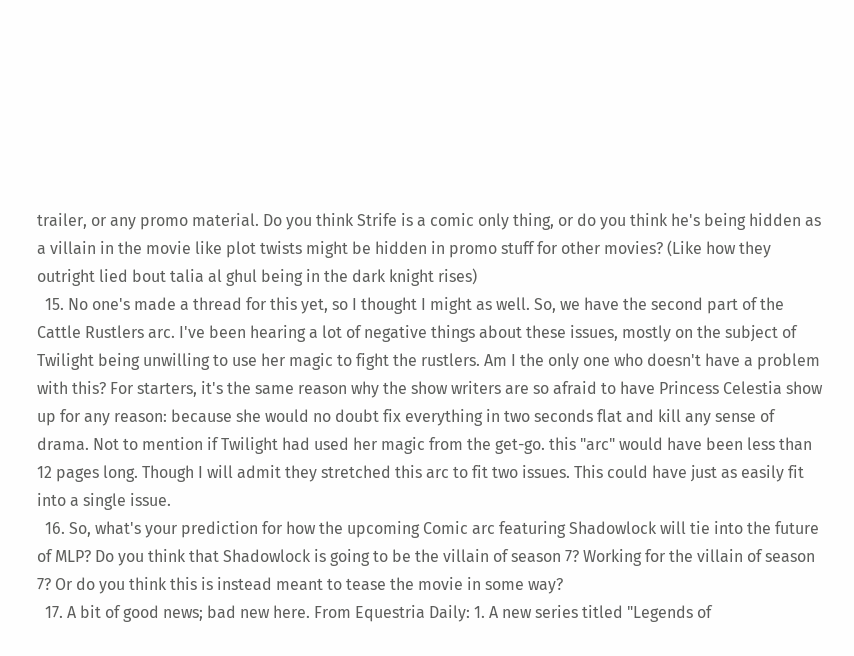trailer, or any promo material. Do you think Strife is a comic only thing, or do you think he's being hidden as a villain in the movie like plot twists might be hidden in promo stuff for other movies? (Like how they outright lied bout talia al ghul being in the dark knight rises)
  15. No one's made a thread for this yet, so I thought I might as well. So, we have the second part of the Cattle Rustlers arc. I've been hearing a lot of negative things about these issues, mostly on the subject of Twilight being unwilling to use her magic to fight the rustlers. Am I the only one who doesn't have a problem with this? For starters, it's the same reason why the show writers are so afraid to have Princess Celestia show up for any reason: because she would no doubt fix everything in two seconds flat and kill any sense of drama. Not to mention if Twilight had used her magic from the get-go. this "arc" would have been less than 12 pages long. Though I will admit they stretched this arc to fit two issues. This could have just as easily fit into a single issue.
  16. So, what's your prediction for how the upcoming Comic arc featuring Shadowlock will tie into the future of MLP? Do you think that Shadowlock is going to be the villain of season 7? Working for the villain of season 7? Or do you think this is instead meant to tease the movie in some way?
  17. A bit of good news; bad new here. From Equestria Daily: 1. A new series titled "Legends of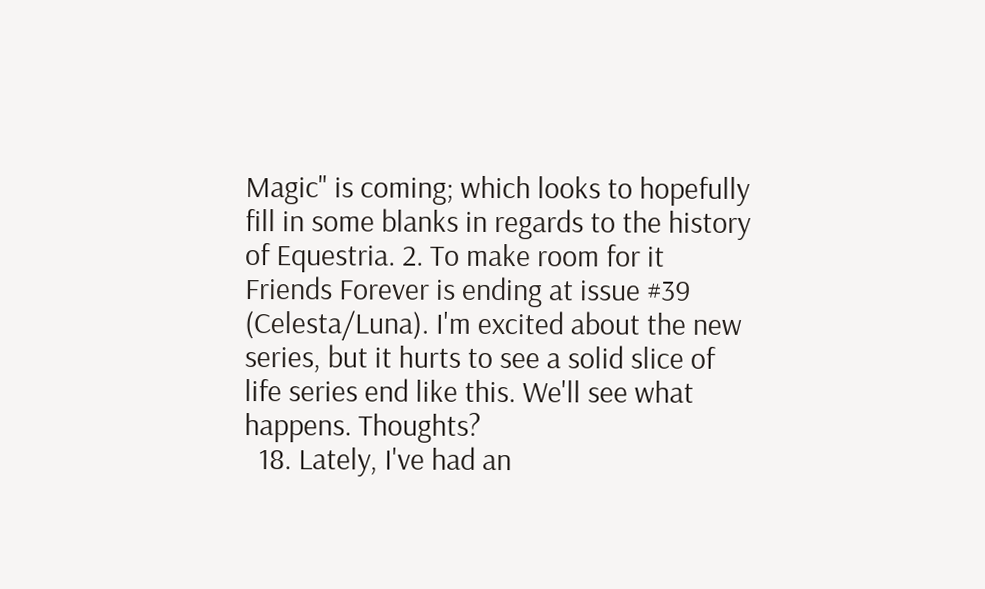Magic" is coming; which looks to hopefully fill in some blanks in regards to the history of Equestria. 2. To make room for it Friends Forever is ending at issue #39 (Celesta/Luna). I'm excited about the new series, but it hurts to see a solid slice of life series end like this. We'll see what happens. Thoughts?
  18. Lately, I've had an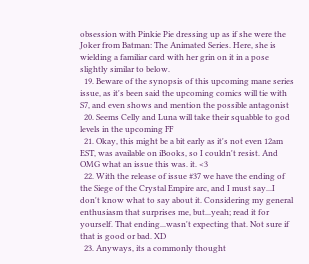obsession with Pinkie Pie dressing up as if she were the Joker from Batman: The Animated Series. Here, she is wielding a familiar card with her grin on it in a pose slightly similar to below.
  19. Beware of the synopsis of this upcoming mane series issue, as it's been said the upcoming comics will tie with S7, and even shows and mention the possible antagonist
  20. Seems Celly and Luna will take their squabble to god levels in the upcoming FF
  21. Okay, this might be a bit early as it's not even 12am EST, was available on iBooks, so I couldn't resist. And OMG what an issue this was. it. <3
  22. With the release of issue #37 we have the ending of the Siege of the Crystal Empire arc, and I must say...I don't know what to say about it. Considering my general enthusiasm that surprises me, but...yeah; read it for yourself. That ending...wasn't expecting that. Not sure if that is good or bad. XD
  23. Anyways, its a commonly thought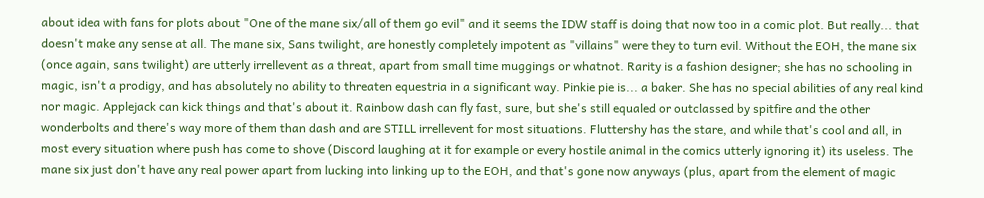about idea with fans for plots about "One of the mane six/all of them go evil" and it seems the IDW staff is doing that now too in a comic plot. But really... that doesn't make any sense at all. The mane six, Sans twilight, are honestly completely impotent as "villains" were they to turn evil. Without the EOH, the mane six (once again, sans twilight) are utterly irrellevent as a threat, apart from small time muggings or whatnot. Rarity is a fashion designer; she has no schooling in magic, isn't a prodigy, and has absolutely no ability to threaten equestria in a significant way. Pinkie pie is... a baker. She has no special abilities of any real kind nor magic. Applejack can kick things and that's about it. Rainbow dash can fly fast, sure, but she's still equaled or outclassed by spitfire and the other wonderbolts and there's way more of them than dash and are STILL irrellevent for most situations. Fluttershy has the stare, and while that's cool and all, in most every situation where push has come to shove (Discord laughing at it for example or every hostile animal in the comics utterly ignoring it) its useless. The mane six just don't have any real power apart from lucking into linking up to the EOH, and that's gone now anyways (plus, apart from the element of magic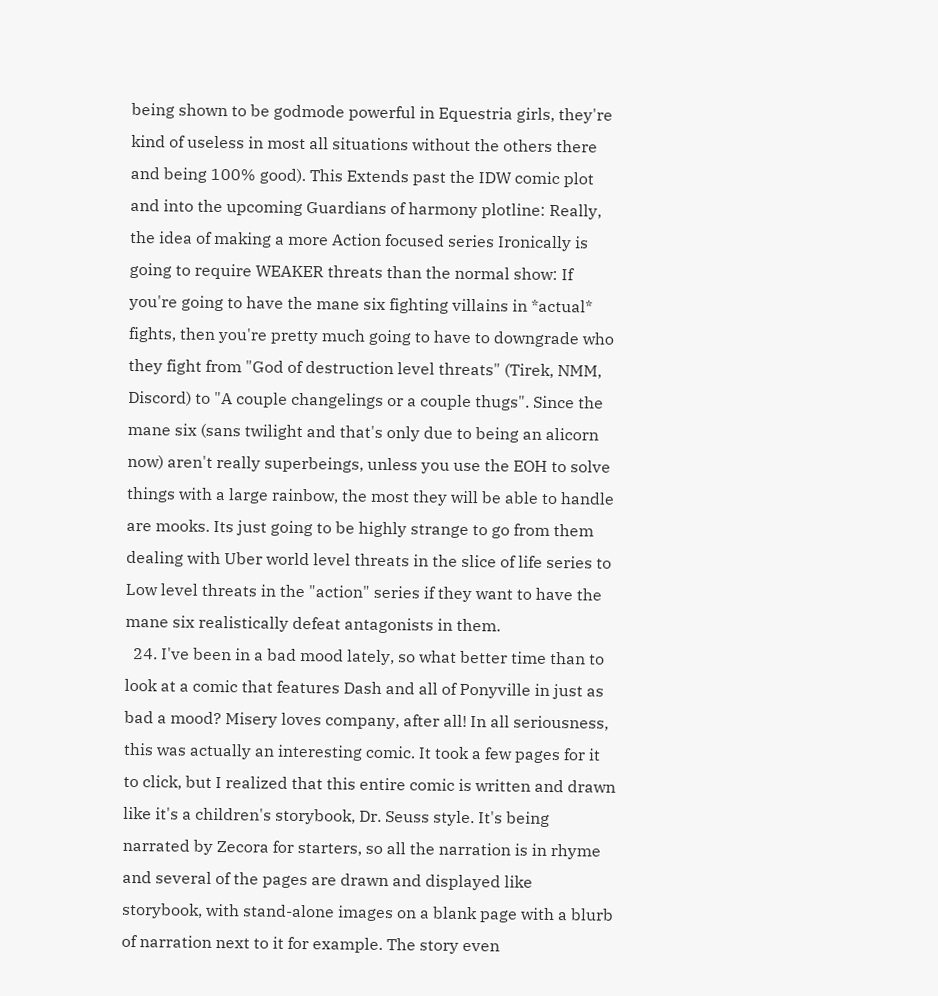being shown to be godmode powerful in Equestria girls, they're kind of useless in most all situations without the others there and being 100% good). This Extends past the IDW comic plot and into the upcoming Guardians of harmony plotline: Really, the idea of making a more Action focused series Ironically is going to require WEAKER threats than the normal show: If you're going to have the mane six fighting villains in *actual* fights, then you're pretty much going to have to downgrade who they fight from "God of destruction level threats" (Tirek, NMM, Discord) to "A couple changelings or a couple thugs". Since the mane six (sans twilight and that's only due to being an alicorn now) aren't really superbeings, unless you use the EOH to solve things with a large rainbow, the most they will be able to handle are mooks. Its just going to be highly strange to go from them dealing with Uber world level threats in the slice of life series to Low level threats in the "action" series if they want to have the mane six realistically defeat antagonists in them.
  24. I've been in a bad mood lately, so what better time than to look at a comic that features Dash and all of Ponyville in just as bad a mood? Misery loves company, after all! In all seriousness, this was actually an interesting comic. It took a few pages for it to click, but I realized that this entire comic is written and drawn like it's a children's storybook, Dr. Seuss style. It's being narrated by Zecora for starters, so all the narration is in rhyme and several of the pages are drawn and displayed like storybook, with stand-alone images on a blank page with a blurb of narration next to it for example. The story even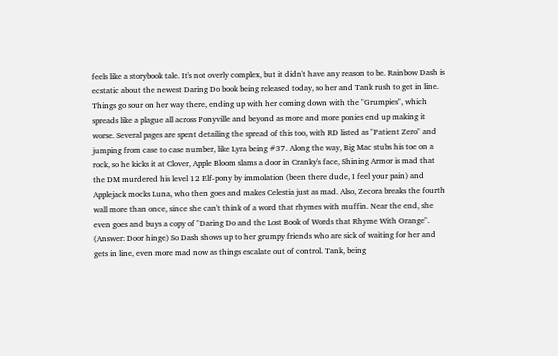feels like a storybook tale. It's not overly complex, but it didn't have any reason to be. Rainbow Dash is ecstatic about the newest Daring Do book being released today, so her and Tank rush to get in line. Things go sour on her way there, ending up with her coming down with the "Grumpies", which spreads like a plague all across Ponyville and beyond as more and more ponies end up making it worse. Several pages are spent detailing the spread of this too, with RD listed as "Patient Zero" and jumping from case to case number, like Lyra being #37. Along the way, Big Mac stubs his toe on a rock, so he kicks it at Clover, Apple Bloom slams a door in Cranky's face, Shining Armor is mad that the DM murdered his level 12 Elf-pony by immolation (been there dude, I feel your pain) and Applejack mocks Luna, who then goes and makes Celestia just as mad. Also, Zecora breaks the fourth wall more than once, since she can't think of a word that rhymes with muffin. Near the end, she even goes and buys a copy of "Daring Do and the Lost Book of Words that Rhyme With Orange". (Answer: Door hinge) So Dash shows up to her grumpy friends who are sick of waiting for her and gets in line, even more mad now as things escalate out of control. Tank, being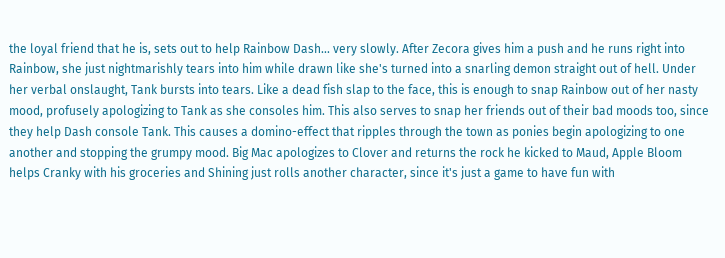the loyal friend that he is, sets out to help Rainbow Dash... very slowly. After Zecora gives him a push and he runs right into Rainbow, she just nightmarishly tears into him while drawn like she's turned into a snarling demon straight out of hell. Under her verbal onslaught, Tank bursts into tears. Like a dead fish slap to the face, this is enough to snap Rainbow out of her nasty mood, profusely apologizing to Tank as she consoles him. This also serves to snap her friends out of their bad moods too, since they help Dash console Tank. This causes a domino-effect that ripples through the town as ponies begin apologizing to one another and stopping the grumpy mood. Big Mac apologizes to Clover and returns the rock he kicked to Maud, Apple Bloom helps Cranky with his groceries and Shining just rolls another character, since it's just a game to have fun with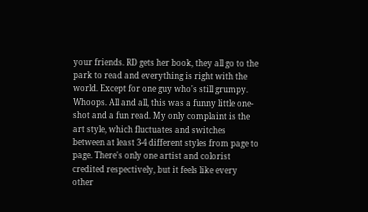your friends. RD gets her book, they all go to the park to read and everything is right with the world. Except for one guy who's still grumpy. Whoops. All and all, this was a funny little one-shot and a fun read. My only complaint is the art style, which fluctuates and switches between at least 3-4 different styles from page to page. There's only one artist and colorist credited respectively, but it feels like every other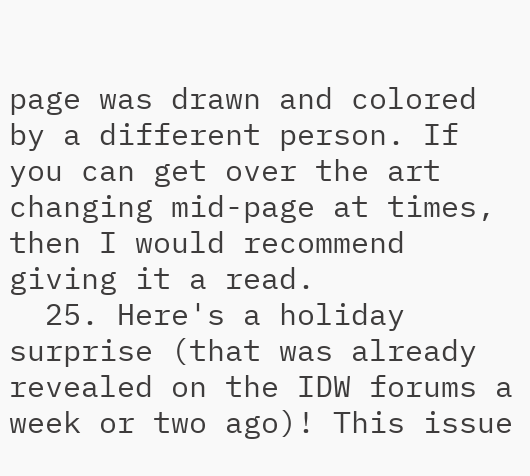page was drawn and colored by a different person. If you can get over the art changing mid-page at times, then I would recommend giving it a read.
  25. Here's a holiday surprise (that was already revealed on the IDW forums a week or two ago)! This issue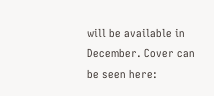will be available in December. Cover can be seen here: